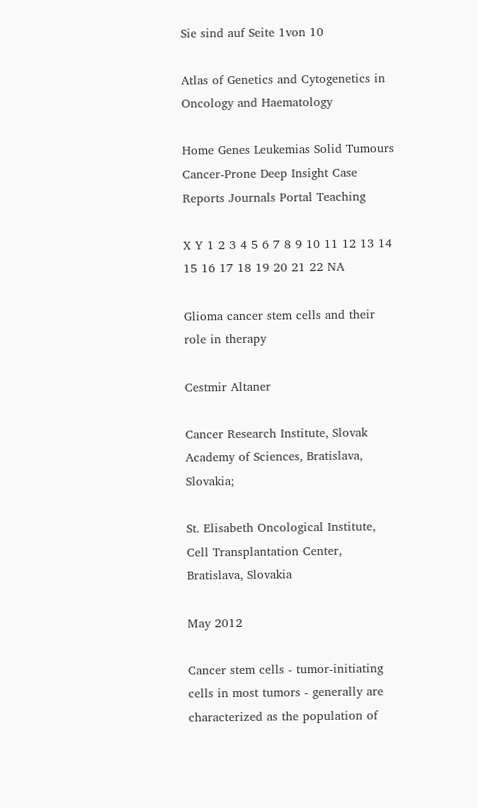Sie sind auf Seite 1von 10

Atlas of Genetics and Cytogenetics in Oncology and Haematology

Home Genes Leukemias Solid Tumours Cancer-Prone Deep Insight Case Reports Journals Portal Teaching

X Y 1 2 3 4 5 6 7 8 9 10 11 12 13 14 15 16 17 18 19 20 21 22 NA

Glioma cancer stem cells and their role in therapy

Cestmir Altaner

Cancer Research Institute, Slovak Academy of Sciences, Bratislava, Slovakia;

St. Elisabeth Oncological Institute, Cell Transplantation Center, Bratislava, Slovakia

May 2012

Cancer stem cells - tumor-initiating cells in most tumors - generally are characterized as the population of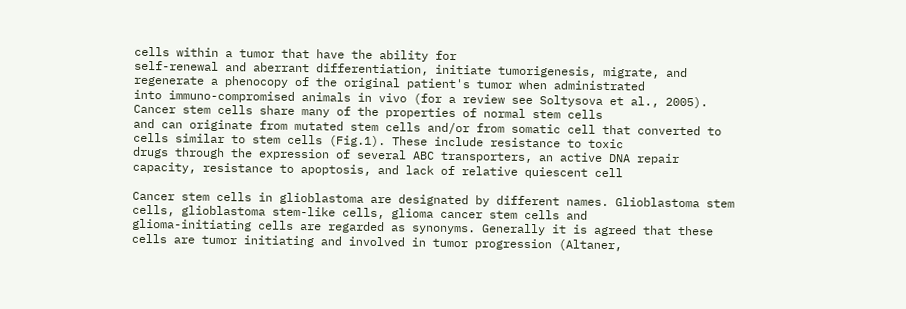cells within a tumor that have the ability for
self-renewal and aberrant differentiation, initiate tumorigenesis, migrate, and regenerate a phenocopy of the original patient's tumor when administrated
into immuno-compromised animals in vivo (for a review see Soltysova et al., 2005). Cancer stem cells share many of the properties of normal stem cells
and can originate from mutated stem cells and/or from somatic cell that converted to cells similar to stem cells (Fig.1). These include resistance to toxic
drugs through the expression of several ABC transporters, an active DNA repair capacity, resistance to apoptosis, and lack of relative quiescent cell

Cancer stem cells in glioblastoma are designated by different names. Glioblastoma stem cells, glioblastoma stem-like cells, glioma cancer stem cells and
glioma-initiating cells are regarded as synonyms. Generally it is agreed that these cells are tumor initiating and involved in tumor progression (Altaner,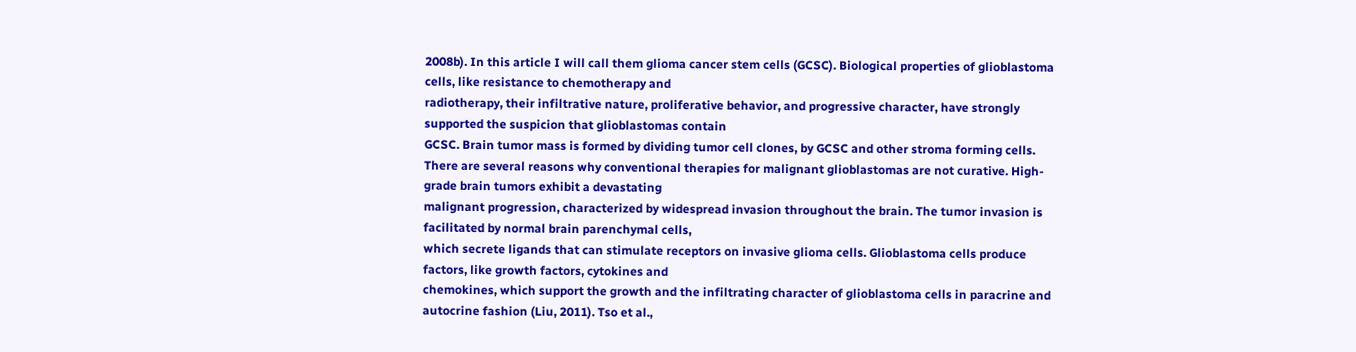2008b). In this article I will call them glioma cancer stem cells (GCSC). Biological properties of glioblastoma cells, like resistance to chemotherapy and
radiotherapy, their infiltrative nature, proliferative behavior, and progressive character, have strongly supported the suspicion that glioblastomas contain
GCSC. Brain tumor mass is formed by dividing tumor cell clones, by GCSC and other stroma forming cells.
There are several reasons why conventional therapies for malignant glioblastomas are not curative. High-grade brain tumors exhibit a devastating
malignant progression, characterized by widespread invasion throughout the brain. The tumor invasion is facilitated by normal brain parenchymal cells,
which secrete ligands that can stimulate receptors on invasive glioma cells. Glioblastoma cells produce factors, like growth factors, cytokines and
chemokines, which support the growth and the infiltrating character of glioblastoma cells in paracrine and autocrine fashion (Liu, 2011). Tso et al.,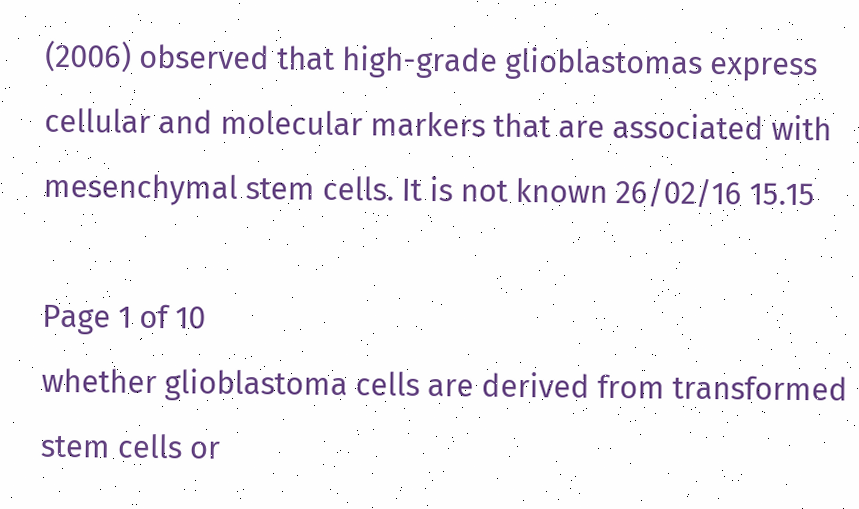(2006) observed that high-grade glioblastomas express cellular and molecular markers that are associated with mesenchymal stem cells. It is not known 26/02/16 15.15

Page 1 of 10
whether glioblastoma cells are derived from transformed stem cells or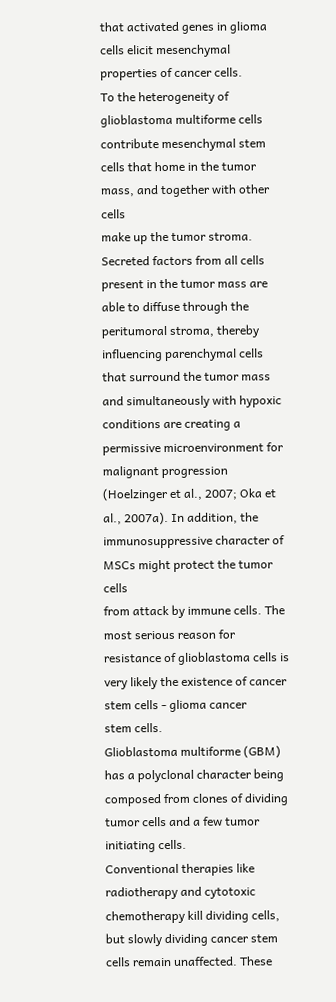that activated genes in glioma cells elicit mesenchymal properties of cancer cells.
To the heterogeneity of glioblastoma multiforme cells contribute mesenchymal stem cells that home in the tumor mass, and together with other cells
make up the tumor stroma. Secreted factors from all cells present in the tumor mass are able to diffuse through the peritumoral stroma, thereby
influencing parenchymal cells that surround the tumor mass and simultaneously with hypoxic conditions are creating a permissive microenvironment for
malignant progression (Hoelzinger et al., 2007; Oka et al., 2007a). In addition, the immunosuppressive character of MSCs might protect the tumor cells
from attack by immune cells. The most serious reason for resistance of glioblastoma cells is very likely the existence of cancer stem cells - glioma cancer
stem cells.
Glioblastoma multiforme (GBM) has a polyclonal character being composed from clones of dividing tumor cells and a few tumor initiating cells.
Conventional therapies like radiotherapy and cytotoxic chemotherapy kill dividing cells, but slowly dividing cancer stem cells remain unaffected. These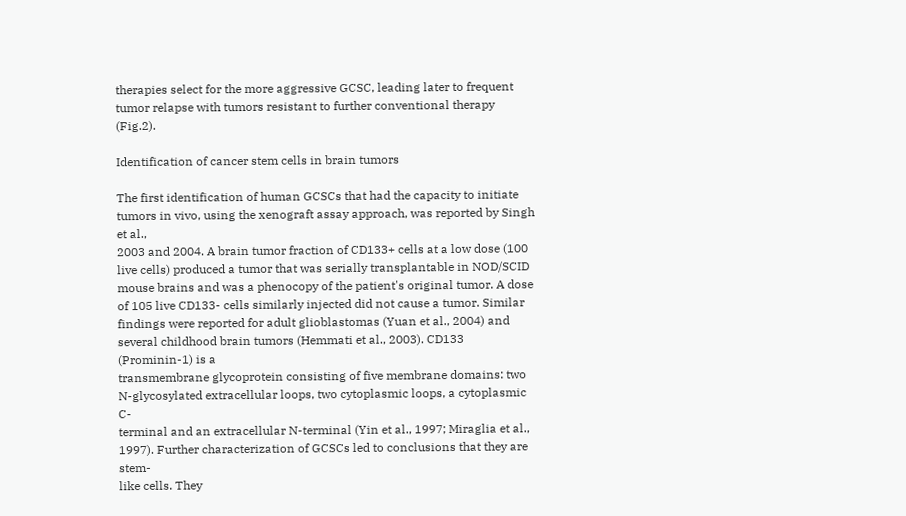therapies select for the more aggressive GCSC, leading later to frequent tumor relapse with tumors resistant to further conventional therapy (Fig.2).

Identification of cancer stem cells in brain tumors

The first identification of human GCSCs that had the capacity to initiate tumors in vivo, using the xenograft assay approach, was reported by Singh et al.,
2003 and 2004. A brain tumor fraction of CD133+ cells at a low dose (100 live cells) produced a tumor that was serially transplantable in NOD/SCID
mouse brains and was a phenocopy of the patient's original tumor. A dose of 105 live CD133- cells similarly injected did not cause a tumor. Similar
findings were reported for adult glioblastomas (Yuan et al., 2004) and several childhood brain tumors (Hemmati et al., 2003). CD133 (Prominin-1) is a
transmembrane glycoprotein consisting of five membrane domains: two N-glycosylated extracellular loops, two cytoplasmic loops, a cytoplasmic C-
terminal and an extracellular N-terminal (Yin et al., 1997; Miraglia et al., 1997). Further characterization of GCSCs led to conclusions that they are stem-
like cells. They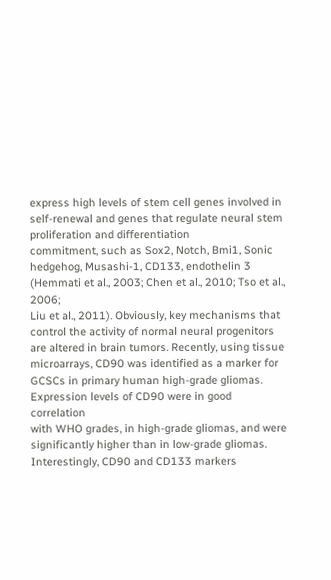express high levels of stem cell genes involved in self-renewal and genes that regulate neural stem proliferation and differentiation
commitment, such as Sox2, Notch, Bmi1, Sonic hedgehog, Musashi-1, CD133, endothelin 3 (Hemmati et al., 2003; Chen et al., 2010; Tso et al., 2006;
Liu et al., 2011). Obviously, key mechanisms that control the activity of normal neural progenitors are altered in brain tumors. Recently, using tissue
microarrays, CD90 was identified as a marker for GCSCs in primary human high-grade gliomas. Expression levels of CD90 were in good correlation
with WHO grades, in high-grade gliomas, and were significantly higher than in low-grade gliomas. Interestingly, CD90 and CD133 markers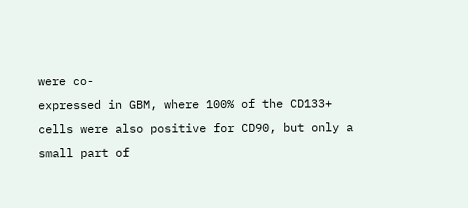were co-
expressed in GBM, where 100% of the CD133+ cells were also positive for CD90, but only a small part of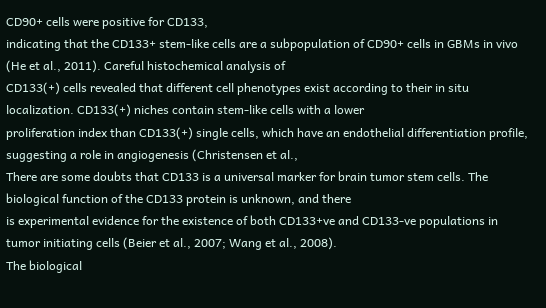CD90+ cells were positive for CD133,
indicating that the CD133+ stem-like cells are a subpopulation of CD90+ cells in GBMs in vivo (He et al., 2011). Careful histochemical analysis of
CD133(+) cells revealed that different cell phenotypes exist according to their in situ localization. CD133(+) niches contain stem-like cells with a lower
proliferation index than CD133(+) single cells, which have an endothelial differentiation profile, suggesting a role in angiogenesis (Christensen et al.,
There are some doubts that CD133 is a universal marker for brain tumor stem cells. The biological function of the CD133 protein is unknown, and there
is experimental evidence for the existence of both CD133+ve and CD133-ve populations in tumor initiating cells (Beier et al., 2007; Wang et al., 2008).
The biological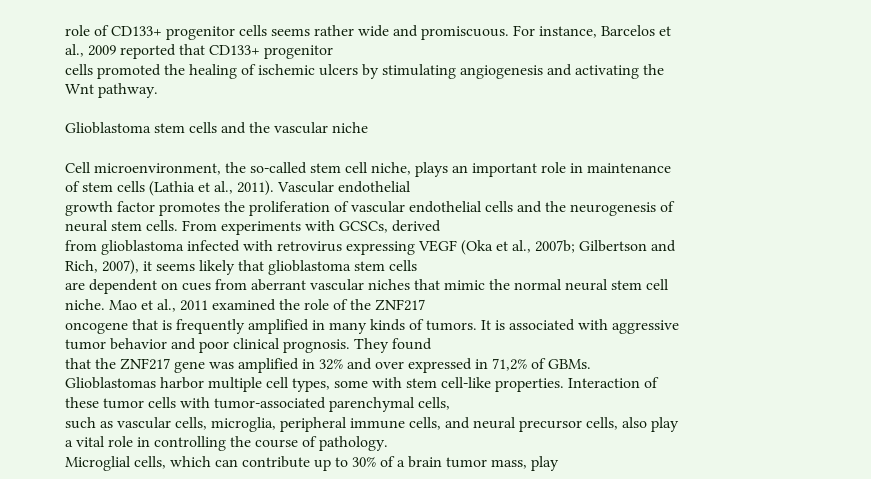role of CD133+ progenitor cells seems rather wide and promiscuous. For instance, Barcelos et al., 2009 reported that CD133+ progenitor
cells promoted the healing of ischemic ulcers by stimulating angiogenesis and activating the Wnt pathway.

Glioblastoma stem cells and the vascular niche

Cell microenvironment, the so-called stem cell niche, plays an important role in maintenance of stem cells (Lathia et al., 2011). Vascular endothelial
growth factor promotes the proliferation of vascular endothelial cells and the neurogenesis of neural stem cells. From experiments with GCSCs, derived
from glioblastoma infected with retrovirus expressing VEGF (Oka et al., 2007b; Gilbertson and Rich, 2007), it seems likely that glioblastoma stem cells
are dependent on cues from aberrant vascular niches that mimic the normal neural stem cell niche. Mao et al., 2011 examined the role of the ZNF217
oncogene that is frequently amplified in many kinds of tumors. It is associated with aggressive tumor behavior and poor clinical prognosis. They found
that the ZNF217 gene was amplified in 32% and over expressed in 71,2% of GBMs.
Glioblastomas harbor multiple cell types, some with stem cell-like properties. Interaction of these tumor cells with tumor-associated parenchymal cells,
such as vascular cells, microglia, peripheral immune cells, and neural precursor cells, also play a vital role in controlling the course of pathology.
Microglial cells, which can contribute up to 30% of a brain tumor mass, play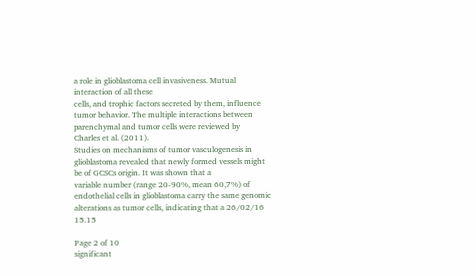a role in glioblastoma cell invasiveness. Mutual interaction of all these
cells, and trophic factors secreted by them, influence tumor behavior. The multiple interactions between parenchymal and tumor cells were reviewed by
Charles et al. (2011).
Studies on mechanisms of tumor vasculogenesis in glioblastoma revealed that newly formed vessels might be of GCSCs origin. It was shown that a
variable number (range 20-90%, mean 60,7%) of endothelial cells in glioblastoma carry the same genomic alterations as tumor cells, indicating that a 26/02/16 15.15

Page 2 of 10
significant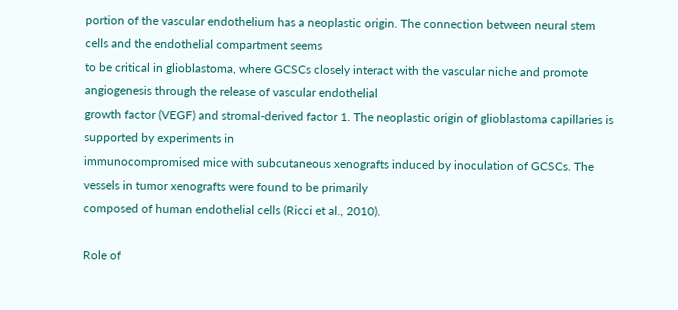portion of the vascular endothelium has a neoplastic origin. The connection between neural stem cells and the endothelial compartment seems
to be critical in glioblastoma, where GCSCs closely interact with the vascular niche and promote angiogenesis through the release of vascular endothelial
growth factor (VEGF) and stromal-derived factor 1. The neoplastic origin of glioblastoma capillaries is supported by experiments in
immunocompromised mice with subcutaneous xenografts induced by inoculation of GCSCs. The vessels in tumor xenografts were found to be primarily
composed of human endothelial cells (Ricci et al., 2010).

Role of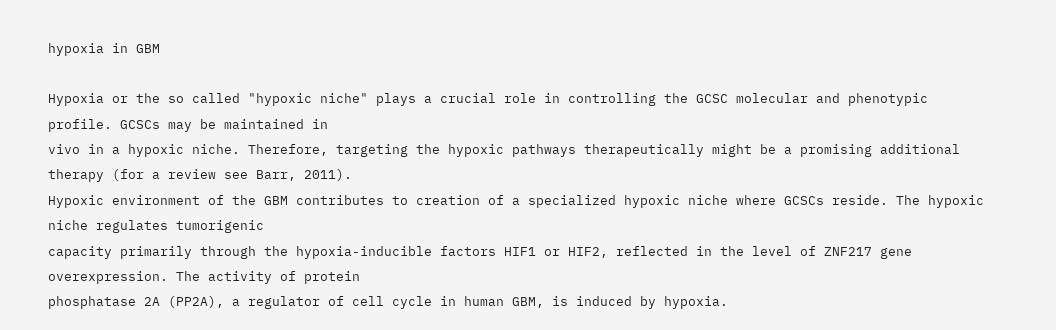hypoxia in GBM

Hypoxia or the so called "hypoxic niche" plays a crucial role in controlling the GCSC molecular and phenotypic profile. GCSCs may be maintained in
vivo in a hypoxic niche. Therefore, targeting the hypoxic pathways therapeutically might be a promising additional therapy (for a review see Barr, 2011).
Hypoxic environment of the GBM contributes to creation of a specialized hypoxic niche where GCSCs reside. The hypoxic niche regulates tumorigenic
capacity primarily through the hypoxia-inducible factors HIF1 or HIF2, reflected in the level of ZNF217 gene overexpression. The activity of protein
phosphatase 2A (PP2A), a regulator of cell cycle in human GBM, is induced by hypoxia.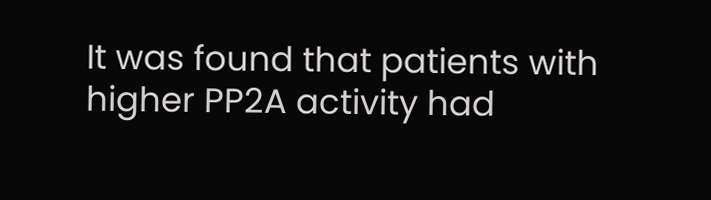It was found that patients with higher PP2A activity had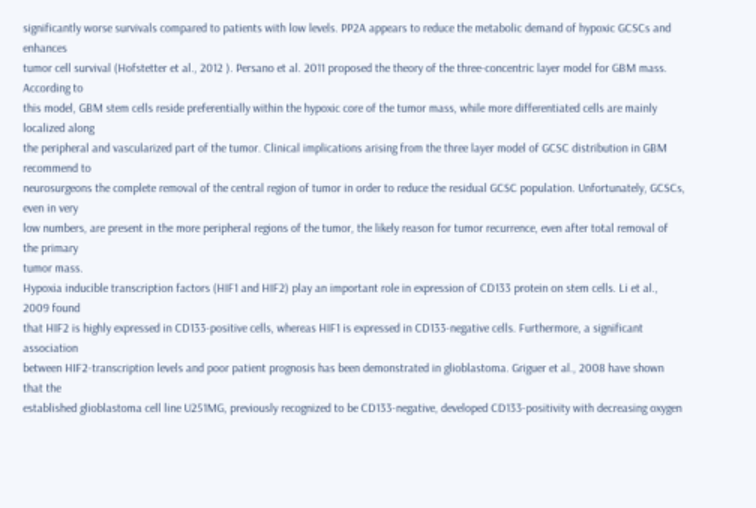significantly worse survivals compared to patients with low levels. PP2A appears to reduce the metabolic demand of hypoxic GCSCs and enhances
tumor cell survival (Hofstetter et al., 2012 ). Persano et al. 2011 proposed the theory of the three-concentric layer model for GBM mass. According to
this model, GBM stem cells reside preferentially within the hypoxic core of the tumor mass, while more differentiated cells are mainly localized along
the peripheral and vascularized part of the tumor. Clinical implications arising from the three layer model of GCSC distribution in GBM recommend to
neurosurgeons the complete removal of the central region of tumor in order to reduce the residual GCSC population. Unfortunately, GCSCs, even in very
low numbers, are present in the more peripheral regions of the tumor, the likely reason for tumor recurrence, even after total removal of the primary
tumor mass.
Hypoxia inducible transcription factors (HIF1 and HIF2) play an important role in expression of CD133 protein on stem cells. Li et al., 2009 found
that HIF2 is highly expressed in CD133-positive cells, whereas HIF1 is expressed in CD133-negative cells. Furthermore, a significant association
between HIF2-transcription levels and poor patient prognosis has been demonstrated in glioblastoma. Griguer et al., 2008 have shown that the
established glioblastoma cell line U251MG, previously recognized to be CD133-negative, developed CD133-positivity with decreasing oxygen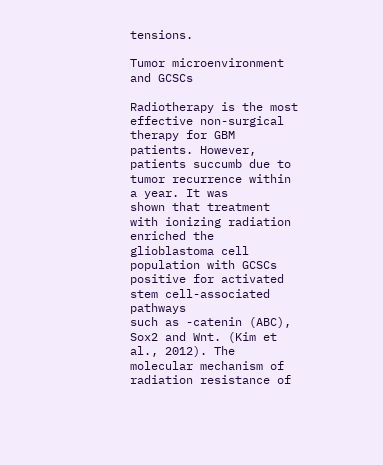tensions.

Tumor microenvironment and GCSCs

Radiotherapy is the most effective non-surgical therapy for GBM patients. However, patients succumb due to tumor recurrence within a year. It was
shown that treatment with ionizing radiation enriched the glioblastoma cell population with GCSCs positive for activated stem cell-associated pathways
such as -catenin (ABC), Sox2 and Wnt. (Kim et al., 2012). The molecular mechanism of radiation resistance of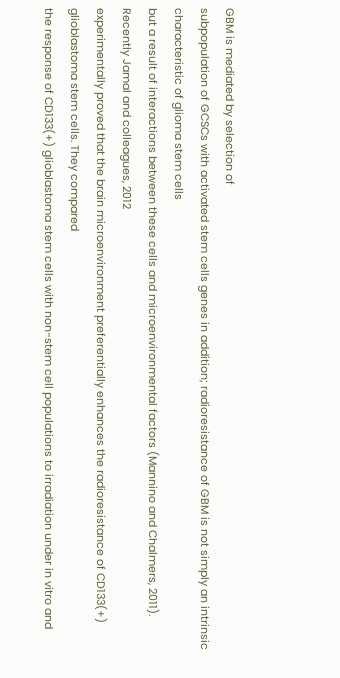GBM is mediated by selection of
subpopulation of GCSCs with activated stem cells genes in addition; radioresistance of GBM is not simply an intrinsic characteristic of glioma stem cells
but a result of interactions between these cells and microenvironmental factors (Mannino and Chalmers, 2011). Recently Jamal and colleagues, 2012
experimentally proved that the brain microenvironment preferentially enhances the radioresistance of CD133(+) glioblastoma stem cells. They compared
the response of CD133(+) glioblastoma stem cells with non-stem cell populations to irradiation under in vitro and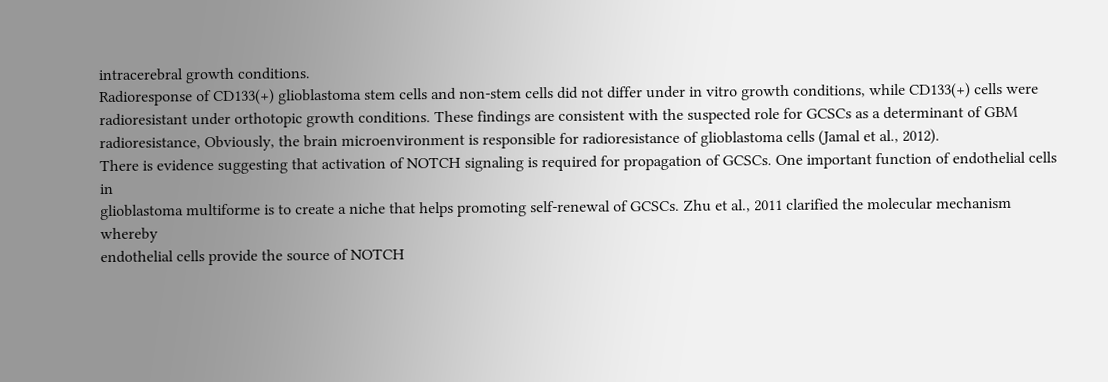intracerebral growth conditions.
Radioresponse of CD133(+) glioblastoma stem cells and non-stem cells did not differ under in vitro growth conditions, while CD133(+) cells were
radioresistant under orthotopic growth conditions. These findings are consistent with the suspected role for GCSCs as a determinant of GBM
radioresistance, Obviously, the brain microenvironment is responsible for radioresistance of glioblastoma cells (Jamal et al., 2012).
There is evidence suggesting that activation of NOTCH signaling is required for propagation of GCSCs. One important function of endothelial cells in
glioblastoma multiforme is to create a niche that helps promoting self-renewal of GCSCs. Zhu et al., 2011 clarified the molecular mechanism whereby
endothelial cells provide the source of NOTCH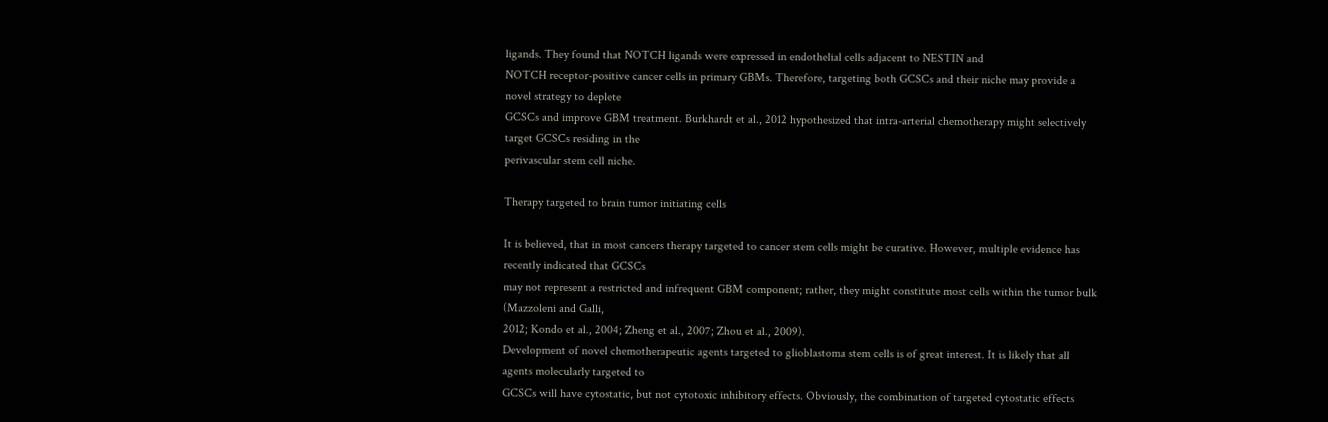ligands. They found that NOTCH ligands were expressed in endothelial cells adjacent to NESTIN and
NOTCH receptor-positive cancer cells in primary GBMs. Therefore, targeting both GCSCs and their niche may provide a novel strategy to deplete
GCSCs and improve GBM treatment. Burkhardt et al., 2012 hypothesized that intra-arterial chemotherapy might selectively target GCSCs residing in the
perivascular stem cell niche.

Therapy targeted to brain tumor initiating cells

It is believed, that in most cancers therapy targeted to cancer stem cells might be curative. However, multiple evidence has recently indicated that GCSCs
may not represent a restricted and infrequent GBM component; rather, they might constitute most cells within the tumor bulk (Mazzoleni and Galli,
2012; Kondo et al., 2004; Zheng et al., 2007; Zhou et al., 2009).
Development of novel chemotherapeutic agents targeted to glioblastoma stem cells is of great interest. It is likely that all agents molecularly targeted to
GCSCs will have cytostatic, but not cytotoxic inhibitory effects. Obviously, the combination of targeted cytostatic effects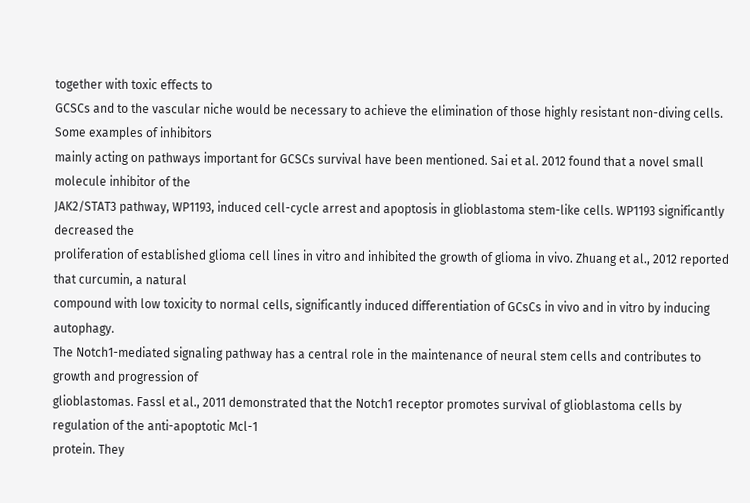together with toxic effects to
GCSCs and to the vascular niche would be necessary to achieve the elimination of those highly resistant non-diving cells. Some examples of inhibitors
mainly acting on pathways important for GCSCs survival have been mentioned. Sai et al. 2012 found that a novel small molecule inhibitor of the
JAK2/STAT3 pathway, WP1193, induced cell-cycle arrest and apoptosis in glioblastoma stem-like cells. WP1193 significantly decreased the
proliferation of established glioma cell lines in vitro and inhibited the growth of glioma in vivo. Zhuang et al., 2012 reported that curcumin, a natural
compound with low toxicity to normal cells, significantly induced differentiation of GCsCs in vivo and in vitro by inducing autophagy.
The Notch1-mediated signaling pathway has a central role in the maintenance of neural stem cells and contributes to growth and progression of
glioblastomas. Fassl et al., 2011 demonstrated that the Notch1 receptor promotes survival of glioblastoma cells by regulation of the anti-apoptotic Mcl-1
protein. They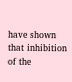have shown that inhibition of the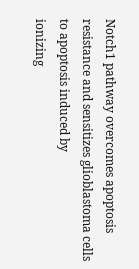Notch1 pathway overcomes apoptosis resistance and sensitizes glioblastoma cells to apoptosis induced by
ionizing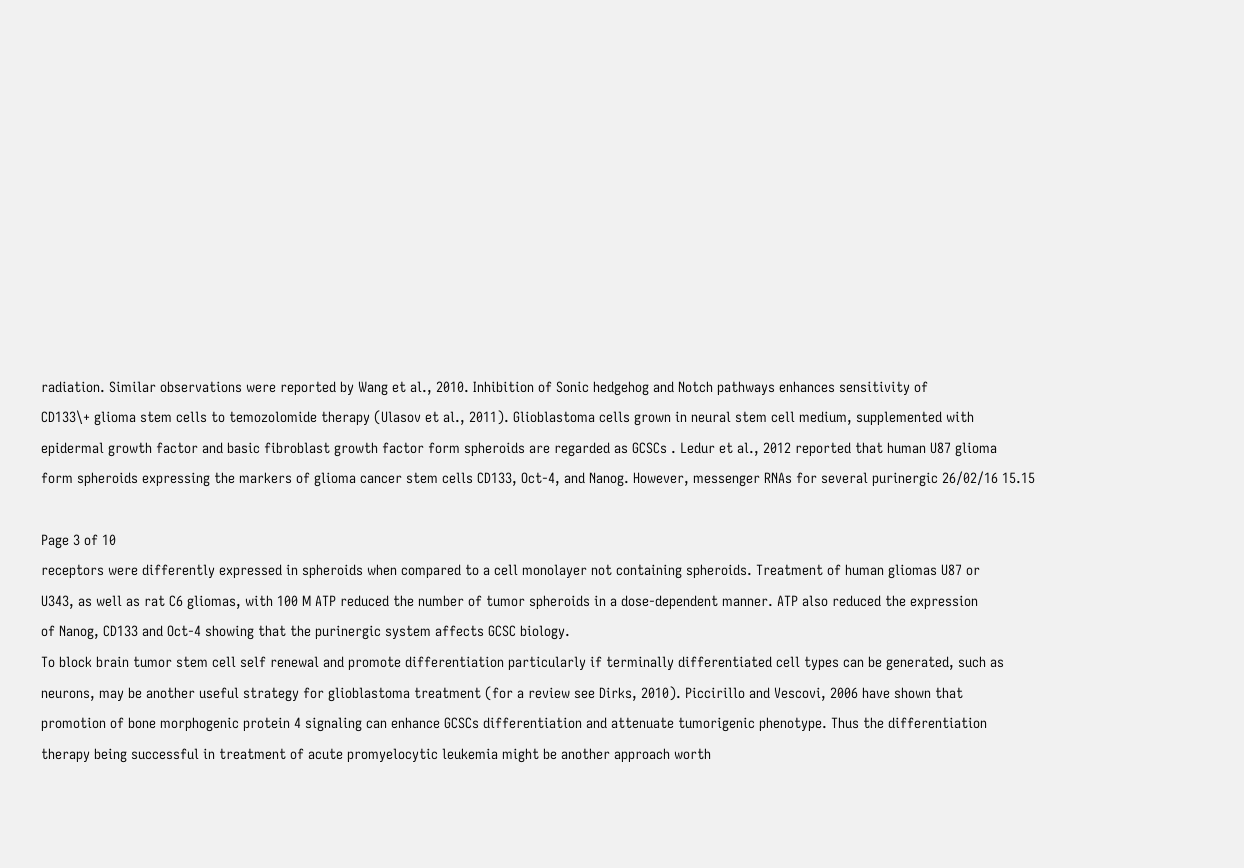radiation. Similar observations were reported by Wang et al., 2010. Inhibition of Sonic hedgehog and Notch pathways enhances sensitivity of
CD133\+ glioma stem cells to temozolomide therapy (Ulasov et al., 2011). Glioblastoma cells grown in neural stem cell medium, supplemented with
epidermal growth factor and basic fibroblast growth factor form spheroids are regarded as GCSCs . Ledur et al., 2012 reported that human U87 glioma
form spheroids expressing the markers of glioma cancer stem cells CD133, Oct-4, and Nanog. However, messenger RNAs for several purinergic 26/02/16 15.15

Page 3 of 10
receptors were differently expressed in spheroids when compared to a cell monolayer not containing spheroids. Treatment of human gliomas U87 or
U343, as well as rat C6 gliomas, with 100 M ATP reduced the number of tumor spheroids in a dose-dependent manner. ATP also reduced the expression
of Nanog, CD133 and Oct-4 showing that the purinergic system affects GCSC biology.
To block brain tumor stem cell self renewal and promote differentiation particularly if terminally differentiated cell types can be generated, such as
neurons, may be another useful strategy for glioblastoma treatment (for a review see Dirks, 2010). Piccirillo and Vescovi, 2006 have shown that
promotion of bone morphogenic protein 4 signaling can enhance GCSCs differentiation and attenuate tumorigenic phenotype. Thus the differentiation
therapy being successful in treatment of acute promyelocytic leukemia might be another approach worth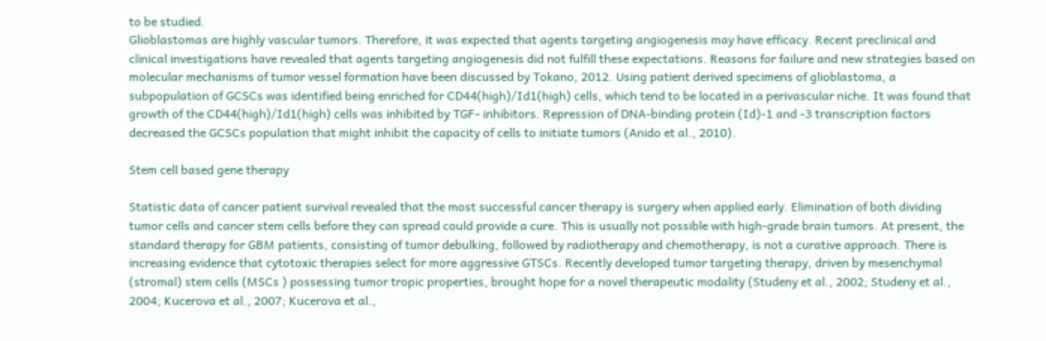to be studied.
Glioblastomas are highly vascular tumors. Therefore, it was expected that agents targeting angiogenesis may have efficacy. Recent preclinical and
clinical investigations have revealed that agents targeting angiogenesis did not fulfill these expectations. Reasons for failure and new strategies based on
molecular mechanisms of tumor vessel formation have been discussed by Tokano, 2012. Using patient derived specimens of glioblastoma, a
subpopulation of GCSCs was identified being enriched for CD44(high)/Id1(high) cells, which tend to be located in a perivascular niche. It was found that
growth of the CD44(high)/Id1(high) cells was inhibited by TGF- inhibitors. Repression of DNA-binding protein (Id)-1 and -3 transcription factors
decreased the GCSCs population that might inhibit the capacity of cells to initiate tumors (Anido et al., 2010).

Stem cell based gene therapy

Statistic data of cancer patient survival revealed that the most successful cancer therapy is surgery when applied early. Elimination of both dividing
tumor cells and cancer stem cells before they can spread could provide a cure. This is usually not possible with high-grade brain tumors. At present, the
standard therapy for GBM patients, consisting of tumor debulking, followed by radiotherapy and chemotherapy, is not a curative approach. There is
increasing evidence that cytotoxic therapies select for more aggressive GTSCs. Recently developed tumor targeting therapy, driven by mesenchymal
(stromal) stem cells (MSCs ) possessing tumor tropic properties, brought hope for a novel therapeutic modality (Studeny et al., 2002; Studeny et al.,
2004; Kucerova et al., 2007; Kucerova et al.,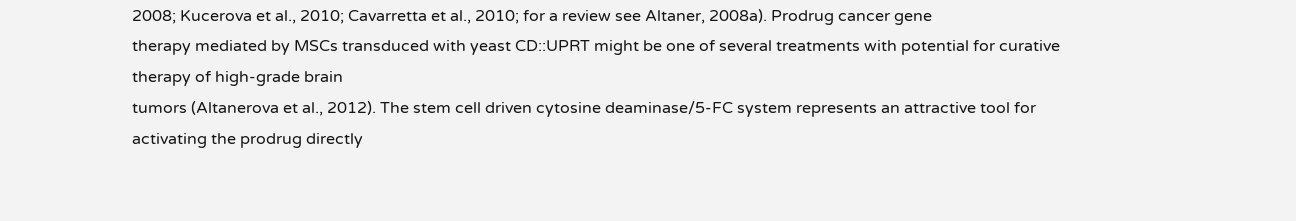2008; Kucerova et al., 2010; Cavarretta et al., 2010; for a review see Altaner, 2008a). Prodrug cancer gene
therapy mediated by MSCs transduced with yeast CD::UPRT might be one of several treatments with potential for curative therapy of high-grade brain
tumors (Altanerova et al., 2012). The stem cell driven cytosine deaminase/5-FC system represents an attractive tool for activating the prodrug directly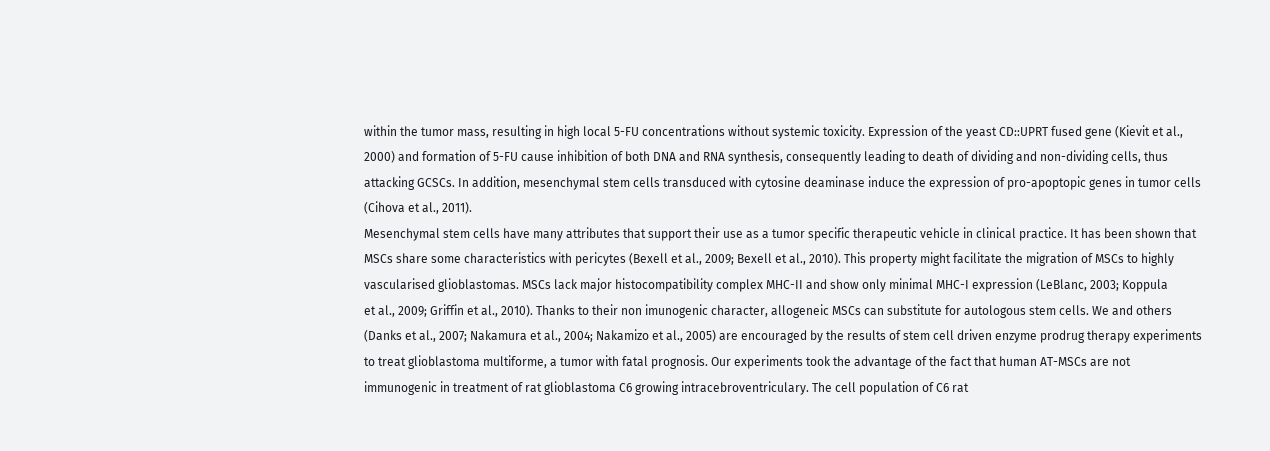within the tumor mass, resulting in high local 5-FU concentrations without systemic toxicity. Expression of the yeast CD::UPRT fused gene (Kievit et al.,
2000) and formation of 5-FU cause inhibition of both DNA and RNA synthesis, consequently leading to death of dividing and non-dividing cells, thus
attacking GCSCs. In addition, mesenchymal stem cells transduced with cytosine deaminase induce the expression of pro-apoptopic genes in tumor cells
(Cihova et al., 2011).
Mesenchymal stem cells have many attributes that support their use as a tumor specific therapeutic vehicle in clinical practice. It has been shown that
MSCs share some characteristics with pericytes (Bexell et al., 2009; Bexell et al., 2010). This property might facilitate the migration of MSCs to highly
vascularised glioblastomas. MSCs lack major histocompatibility complex MHC-II and show only minimal MHC-I expression (LeBlanc, 2003; Koppula
et al., 2009; Griffin et al., 2010). Thanks to their non imunogenic character, allogeneic MSCs can substitute for autologous stem cells. We and others
(Danks et al., 2007; Nakamura et al., 2004; Nakamizo et al., 2005) are encouraged by the results of stem cell driven enzyme prodrug therapy experiments
to treat glioblastoma multiforme, a tumor with fatal prognosis. Our experiments took the advantage of the fact that human AT-MSCs are not
immunogenic in treatment of rat glioblastoma C6 growing intracebroventriculary. The cell population of C6 rat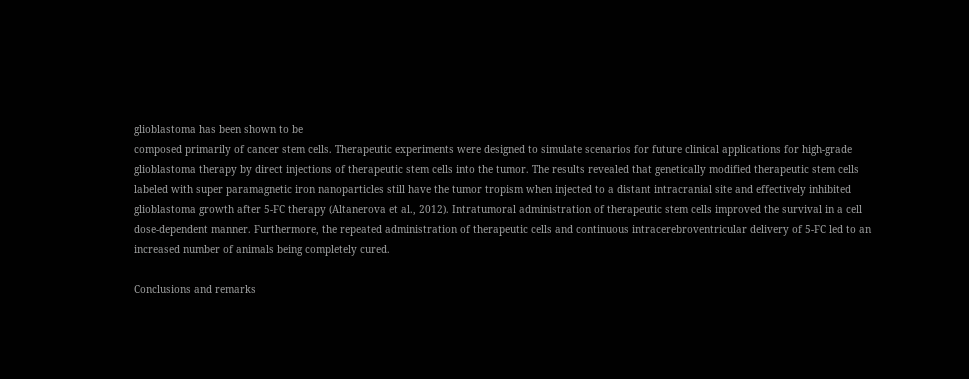glioblastoma has been shown to be
composed primarily of cancer stem cells. Therapeutic experiments were designed to simulate scenarios for future clinical applications for high-grade
glioblastoma therapy by direct injections of therapeutic stem cells into the tumor. The results revealed that genetically modified therapeutic stem cells
labeled with super paramagnetic iron nanoparticles still have the tumor tropism when injected to a distant intracranial site and effectively inhibited
glioblastoma growth after 5-FC therapy (Altanerova et al., 2012). Intratumoral administration of therapeutic stem cells improved the survival in a cell
dose-dependent manner. Furthermore, the repeated administration of therapeutic cells and continuous intracerebroventricular delivery of 5-FC led to an
increased number of animals being completely cured.

Conclusions and remarks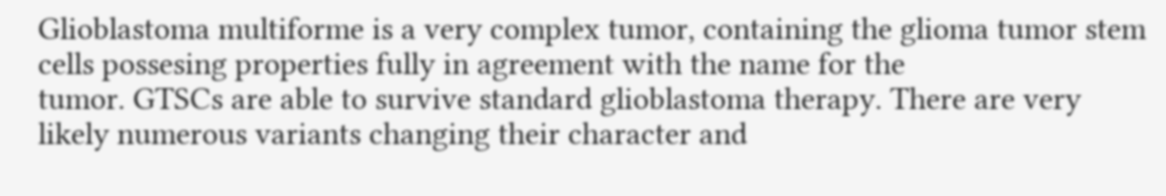Glioblastoma multiforme is a very complex tumor, containing the glioma tumor stem cells possesing properties fully in agreement with the name for the
tumor. GTSCs are able to survive standard glioblastoma therapy. There are very likely numerous variants changing their character and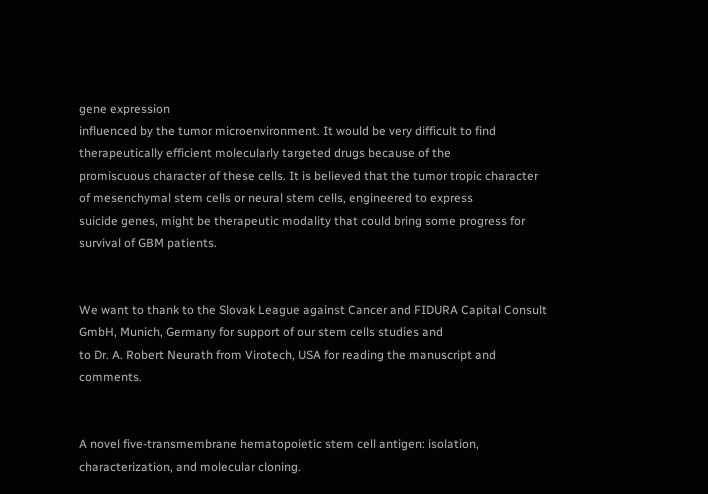gene expression
influenced by the tumor microenvironment. It would be very difficult to find therapeutically efficient molecularly targeted drugs because of the
promiscuous character of these cells. It is believed that the tumor tropic character of mesenchymal stem cells or neural stem cells, engineered to express
suicide genes, might be therapeutic modality that could bring some progress for survival of GBM patients.


We want to thank to the Slovak League against Cancer and FIDURA Capital Consult GmbH, Munich, Germany for support of our stem cells studies and
to Dr. A. Robert Neurath from Virotech, USA for reading the manuscript and comments.


A novel five-transmembrane hematopoietic stem cell antigen: isolation, characterization, and molecular cloning.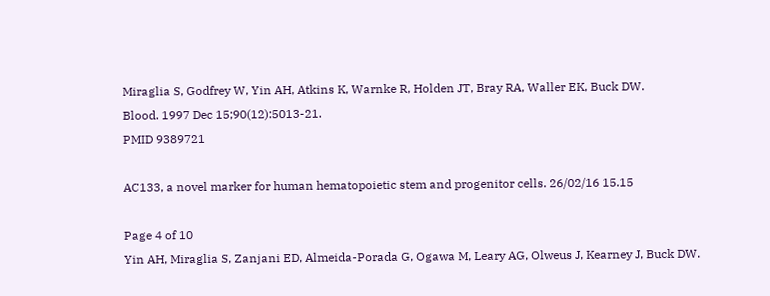Miraglia S, Godfrey W, Yin AH, Atkins K, Warnke R, Holden JT, Bray RA, Waller EK, Buck DW.
Blood. 1997 Dec 15;90(12):5013-21.
PMID 9389721

AC133, a novel marker for human hematopoietic stem and progenitor cells. 26/02/16 15.15

Page 4 of 10
Yin AH, Miraglia S, Zanjani ED, Almeida-Porada G, Ogawa M, Leary AG, Olweus J, Kearney J, Buck DW.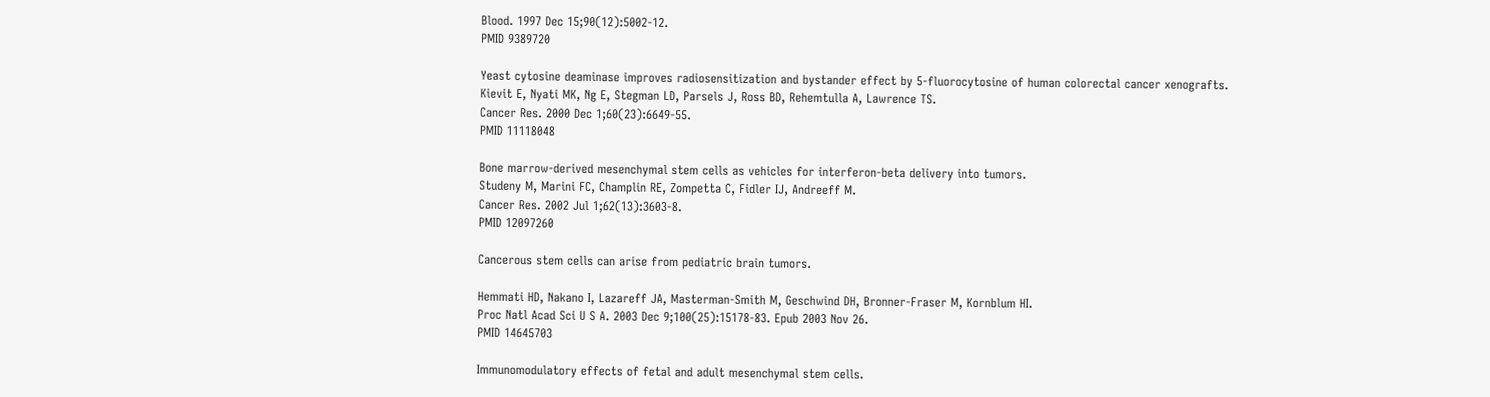Blood. 1997 Dec 15;90(12):5002-12.
PMID 9389720

Yeast cytosine deaminase improves radiosensitization and bystander effect by 5-fluorocytosine of human colorectal cancer xenografts.
Kievit E, Nyati MK, Ng E, Stegman LD, Parsels J, Ross BD, Rehemtulla A, Lawrence TS.
Cancer Res. 2000 Dec 1;60(23):6649-55.
PMID 11118048

Bone marrow-derived mesenchymal stem cells as vehicles for interferon-beta delivery into tumors.
Studeny M, Marini FC, Champlin RE, Zompetta C, Fidler IJ, Andreeff M.
Cancer Res. 2002 Jul 1;62(13):3603-8.
PMID 12097260

Cancerous stem cells can arise from pediatric brain tumors.

Hemmati HD, Nakano I, Lazareff JA, Masterman-Smith M, Geschwind DH, Bronner-Fraser M, Kornblum HI.
Proc Natl Acad Sci U S A. 2003 Dec 9;100(25):15178-83. Epub 2003 Nov 26.
PMID 14645703

Immunomodulatory effects of fetal and adult mesenchymal stem cells.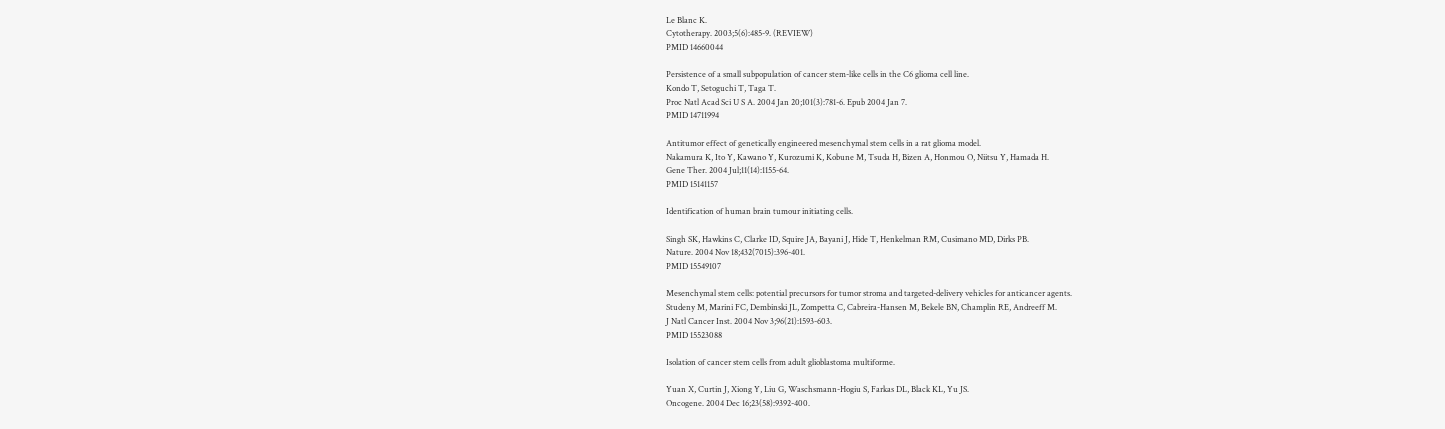Le Blanc K.
Cytotherapy. 2003;5(6):485-9. (REVIEW)
PMID 14660044

Persistence of a small subpopulation of cancer stem-like cells in the C6 glioma cell line.
Kondo T, Setoguchi T, Taga T.
Proc Natl Acad Sci U S A. 2004 Jan 20;101(3):781-6. Epub 2004 Jan 7.
PMID 14711994

Antitumor effect of genetically engineered mesenchymal stem cells in a rat glioma model.
Nakamura K, Ito Y, Kawano Y, Kurozumi K, Kobune M, Tsuda H, Bizen A, Honmou O, Niitsu Y, Hamada H.
Gene Ther. 2004 Jul;11(14):1155-64.
PMID 15141157

Identification of human brain tumour initiating cells.

Singh SK, Hawkins C, Clarke ID, Squire JA, Bayani J, Hide T, Henkelman RM, Cusimano MD, Dirks PB.
Nature. 2004 Nov 18;432(7015):396-401.
PMID 15549107

Mesenchymal stem cells: potential precursors for tumor stroma and targeted-delivery vehicles for anticancer agents.
Studeny M, Marini FC, Dembinski JL, Zompetta C, Cabreira-Hansen M, Bekele BN, Champlin RE, Andreeff M.
J Natl Cancer Inst. 2004 Nov 3;96(21):1593-603.
PMID 15523088

Isolation of cancer stem cells from adult glioblastoma multiforme.

Yuan X, Curtin J, Xiong Y, Liu G, Waschsmann-Hogiu S, Farkas DL, Black KL, Yu JS.
Oncogene. 2004 Dec 16;23(58):9392-400.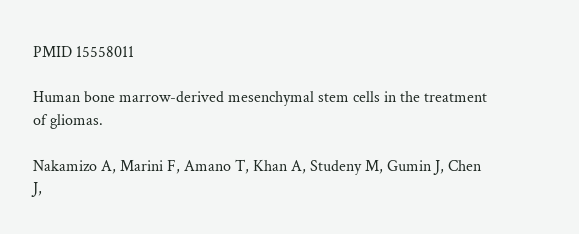PMID 15558011

Human bone marrow-derived mesenchymal stem cells in the treatment of gliomas.

Nakamizo A, Marini F, Amano T, Khan A, Studeny M, Gumin J, Chen J,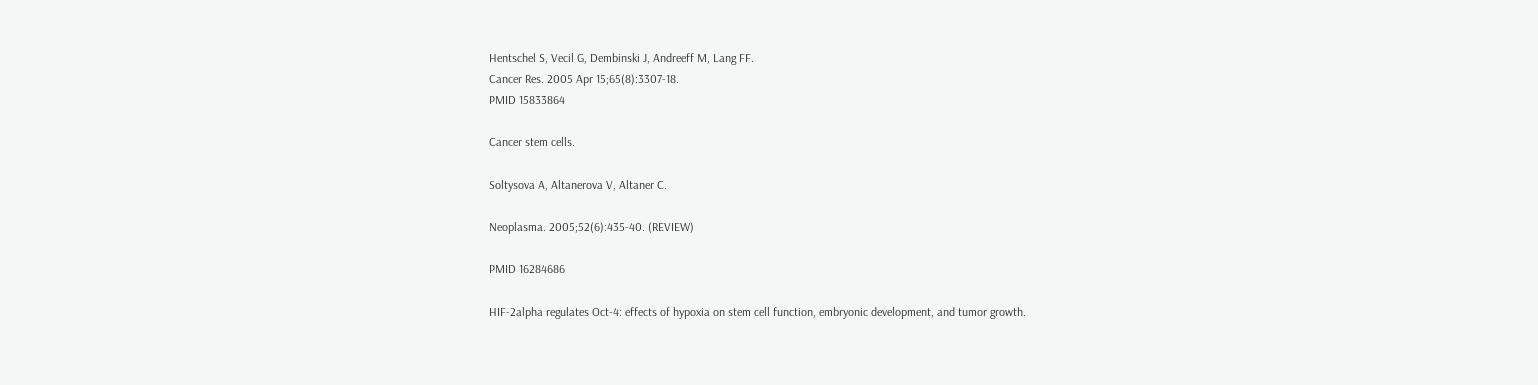Hentschel S, Vecil G, Dembinski J, Andreeff M, Lang FF.
Cancer Res. 2005 Apr 15;65(8):3307-18.
PMID 15833864

Cancer stem cells.

Soltysova A, Altanerova V, Altaner C.

Neoplasma. 2005;52(6):435-40. (REVIEW)

PMID 16284686

HIF-2alpha regulates Oct-4: effects of hypoxia on stem cell function, embryonic development, and tumor growth.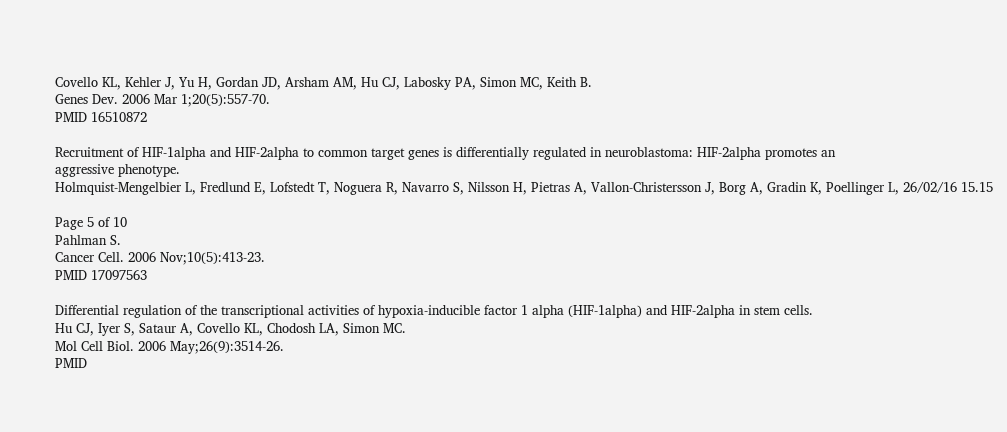Covello KL, Kehler J, Yu H, Gordan JD, Arsham AM, Hu CJ, Labosky PA, Simon MC, Keith B.
Genes Dev. 2006 Mar 1;20(5):557-70.
PMID 16510872

Recruitment of HIF-1alpha and HIF-2alpha to common target genes is differentially regulated in neuroblastoma: HIF-2alpha promotes an
aggressive phenotype.
Holmquist-Mengelbier L, Fredlund E, Lofstedt T, Noguera R, Navarro S, Nilsson H, Pietras A, Vallon-Christersson J, Borg A, Gradin K, Poellinger L, 26/02/16 15.15

Page 5 of 10
Pahlman S.
Cancer Cell. 2006 Nov;10(5):413-23.
PMID 17097563

Differential regulation of the transcriptional activities of hypoxia-inducible factor 1 alpha (HIF-1alpha) and HIF-2alpha in stem cells.
Hu CJ, Iyer S, Sataur A, Covello KL, Chodosh LA, Simon MC.
Mol Cell Biol. 2006 May;26(9):3514-26.
PMID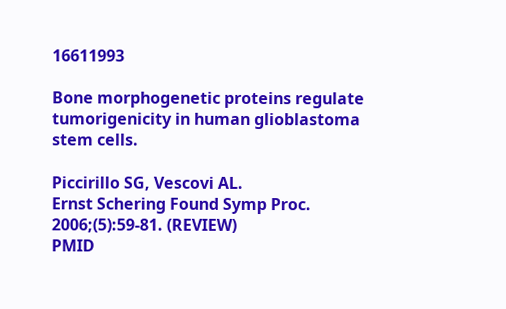16611993

Bone morphogenetic proteins regulate tumorigenicity in human glioblastoma stem cells.

Piccirillo SG, Vescovi AL.
Ernst Schering Found Symp Proc. 2006;(5):59-81. (REVIEW)
PMID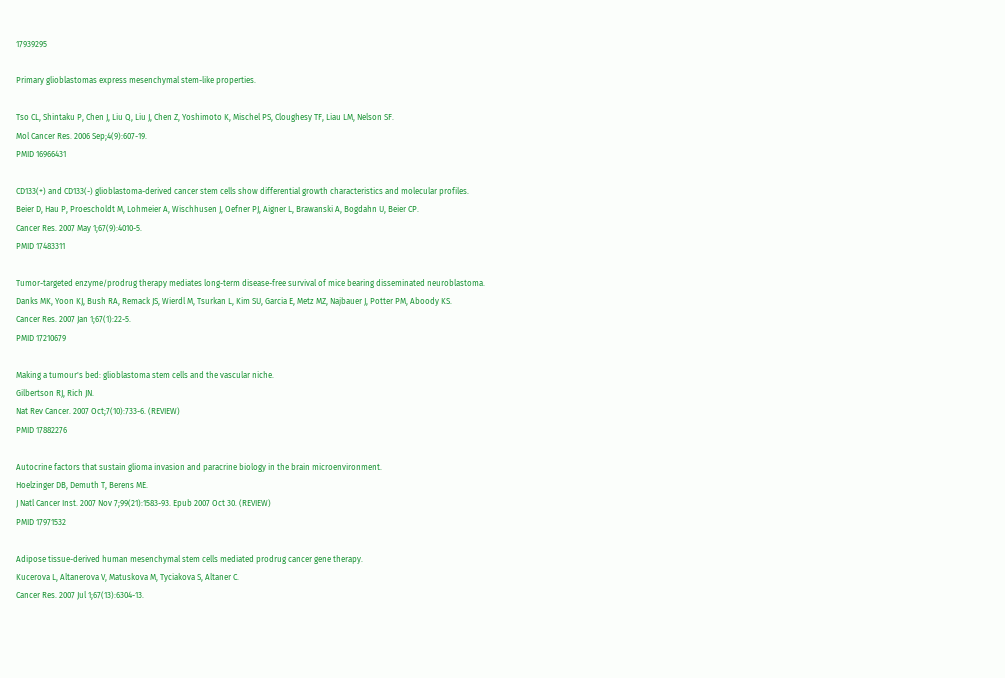17939295

Primary glioblastomas express mesenchymal stem-like properties.

Tso CL, Shintaku P, Chen J, Liu Q, Liu J, Chen Z, Yoshimoto K, Mischel PS, Cloughesy TF, Liau LM, Nelson SF.
Mol Cancer Res. 2006 Sep;4(9):607-19.
PMID 16966431

CD133(+) and CD133(-) glioblastoma-derived cancer stem cells show differential growth characteristics and molecular profiles.
Beier D, Hau P, Proescholdt M, Lohmeier A, Wischhusen J, Oefner PJ, Aigner L, Brawanski A, Bogdahn U, Beier CP.
Cancer Res. 2007 May 1;67(9):4010-5.
PMID 17483311

Tumor-targeted enzyme/prodrug therapy mediates long-term disease-free survival of mice bearing disseminated neuroblastoma.
Danks MK, Yoon KJ, Bush RA, Remack JS, Wierdl M, Tsurkan L, Kim SU, Garcia E, Metz MZ, Najbauer J, Potter PM, Aboody KS.
Cancer Res. 2007 Jan 1;67(1):22-5.
PMID 17210679

Making a tumour's bed: glioblastoma stem cells and the vascular niche.
Gilbertson RJ, Rich JN.
Nat Rev Cancer. 2007 Oct;7(10):733-6. (REVIEW)
PMID 17882276

Autocrine factors that sustain glioma invasion and paracrine biology in the brain microenvironment.
Hoelzinger DB, Demuth T, Berens ME.
J Natl Cancer Inst. 2007 Nov 7;99(21):1583-93. Epub 2007 Oct 30. (REVIEW)
PMID 17971532

Adipose tissue-derived human mesenchymal stem cells mediated prodrug cancer gene therapy.
Kucerova L, Altanerova V, Matuskova M, Tyciakova S, Altaner C.
Cancer Res. 2007 Jul 1;67(13):6304-13.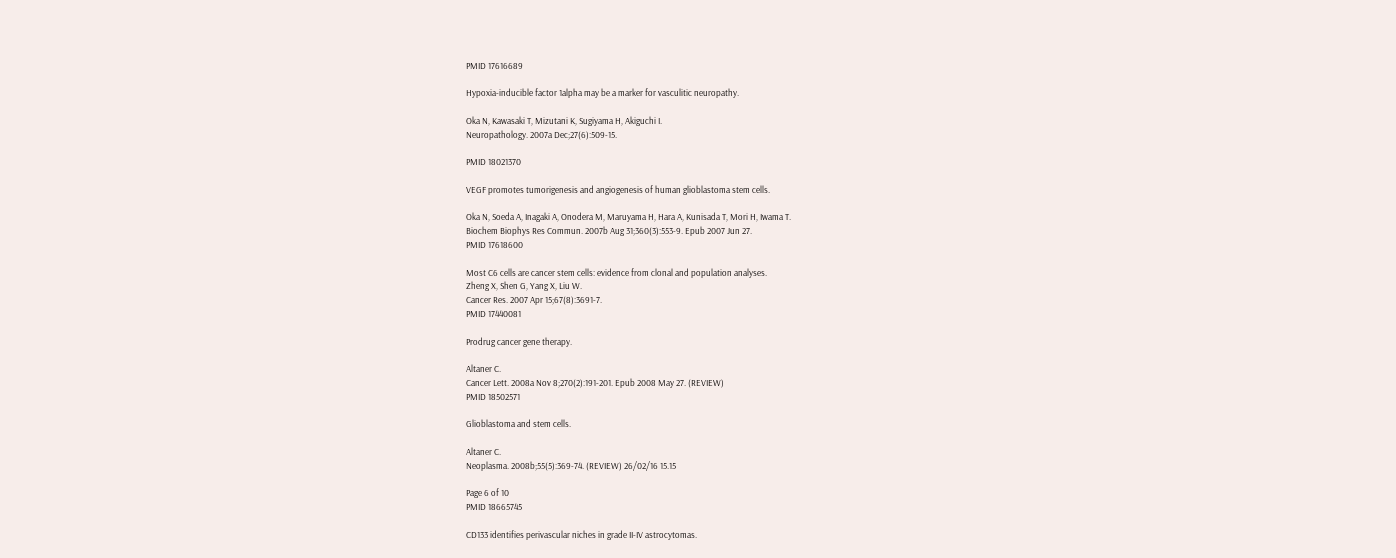PMID 17616689

Hypoxia-inducible factor 1alpha may be a marker for vasculitic neuropathy.

Oka N, Kawasaki T, Mizutani K, Sugiyama H, Akiguchi I.
Neuropathology. 2007a Dec;27(6):509-15.

PMID 18021370

VEGF promotes tumorigenesis and angiogenesis of human glioblastoma stem cells.

Oka N, Soeda A, Inagaki A, Onodera M, Maruyama H, Hara A, Kunisada T, Mori H, Iwama T.
Biochem Biophys Res Commun. 2007b Aug 31;360(3):553-9. Epub 2007 Jun 27.
PMID 17618600

Most C6 cells are cancer stem cells: evidence from clonal and population analyses.
Zheng X, Shen G, Yang X, Liu W.
Cancer Res. 2007 Apr 15;67(8):3691-7.
PMID 17440081

Prodrug cancer gene therapy.

Altaner C.
Cancer Lett. 2008a Nov 8;270(2):191-201. Epub 2008 May 27. (REVIEW)
PMID 18502571

Glioblastoma and stem cells.

Altaner C.
Neoplasma. 2008b;55(5):369-74. (REVIEW) 26/02/16 15.15

Page 6 of 10
PMID 18665745

CD133 identifies perivascular niches in grade II-IV astrocytomas.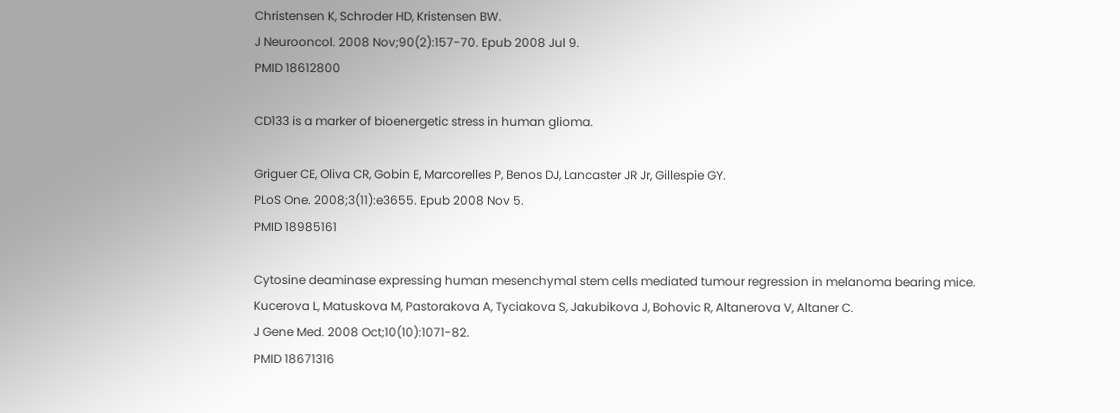Christensen K, Schroder HD, Kristensen BW.
J Neurooncol. 2008 Nov;90(2):157-70. Epub 2008 Jul 9.
PMID 18612800

CD133 is a marker of bioenergetic stress in human glioma.

Griguer CE, Oliva CR, Gobin E, Marcorelles P, Benos DJ, Lancaster JR Jr, Gillespie GY.
PLoS One. 2008;3(11):e3655. Epub 2008 Nov 5.
PMID 18985161

Cytosine deaminase expressing human mesenchymal stem cells mediated tumour regression in melanoma bearing mice.
Kucerova L, Matuskova M, Pastorakova A, Tyciakova S, Jakubikova J, Bohovic R, Altanerova V, Altaner C.
J Gene Med. 2008 Oct;10(10):1071-82.
PMID 18671316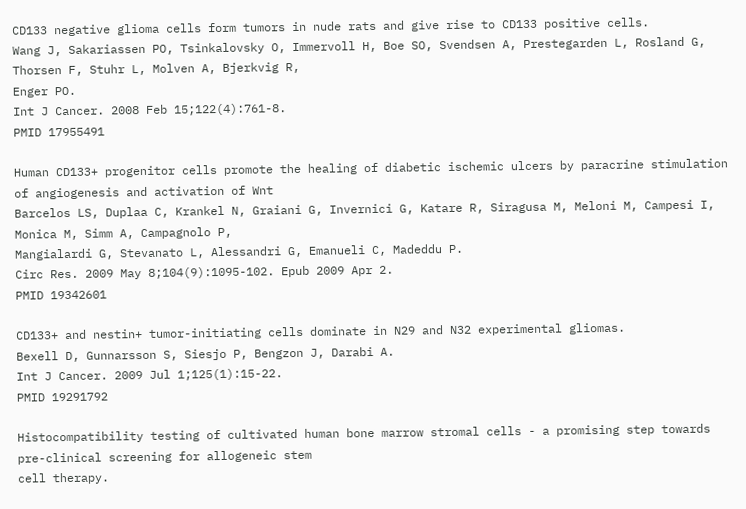CD133 negative glioma cells form tumors in nude rats and give rise to CD133 positive cells.
Wang J, Sakariassen PO, Tsinkalovsky O, Immervoll H, Boe SO, Svendsen A, Prestegarden L, Rosland G, Thorsen F, Stuhr L, Molven A, Bjerkvig R,
Enger PO.
Int J Cancer. 2008 Feb 15;122(4):761-8.
PMID 17955491

Human CD133+ progenitor cells promote the healing of diabetic ischemic ulcers by paracrine stimulation of angiogenesis and activation of Wnt
Barcelos LS, Duplaa C, Krankel N, Graiani G, Invernici G, Katare R, Siragusa M, Meloni M, Campesi I, Monica M, Simm A, Campagnolo P,
Mangialardi G, Stevanato L, Alessandri G, Emanueli C, Madeddu P.
Circ Res. 2009 May 8;104(9):1095-102. Epub 2009 Apr 2.
PMID 19342601

CD133+ and nestin+ tumor-initiating cells dominate in N29 and N32 experimental gliomas.
Bexell D, Gunnarsson S, Siesjo P, Bengzon J, Darabi A.
Int J Cancer. 2009 Jul 1;125(1):15-22.
PMID 19291792

Histocompatibility testing of cultivated human bone marrow stromal cells - a promising step towards pre-clinical screening for allogeneic stem
cell therapy.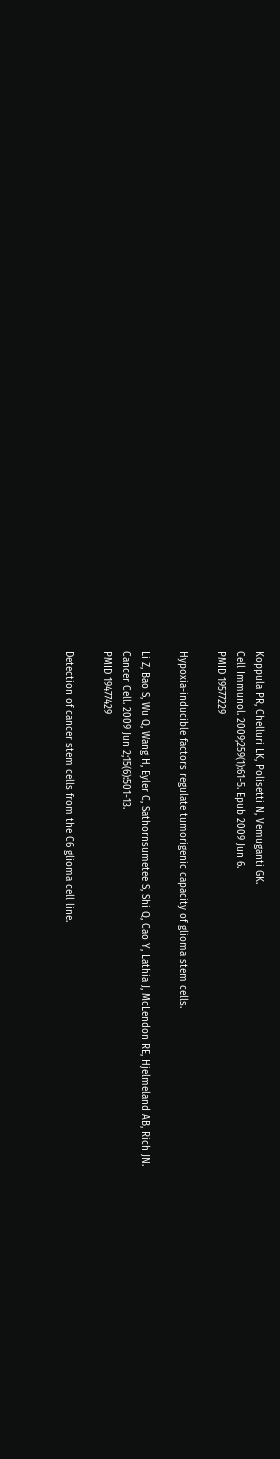Koppula PR, Chelluri LK, Polisetti N, Vemuganti GK.
Cell Immunol. 2009;259(1):61-5. Epub 2009 Jun 6.
PMID 19577229

Hypoxia-inducible factors regulate tumorigenic capacity of glioma stem cells.

Li Z, Bao S, Wu Q, Wang H, Eyler C, Sathornsumetee S, Shi Q, Cao Y, Lathia J, McLendon RE, Hjelmeland AB, Rich JN.
Cancer Cell. 2009 Jun 2;15(6):501-13.
PMID 19477429

Detection of cancer stem cells from the C6 glioma cell line.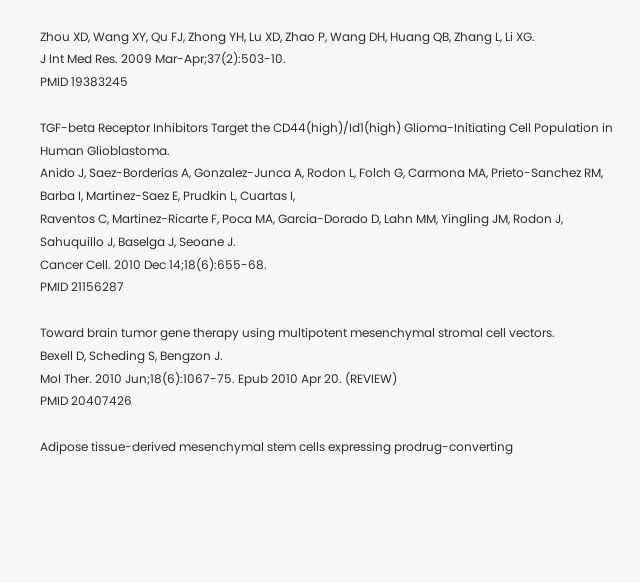Zhou XD, Wang XY, Qu FJ, Zhong YH, Lu XD, Zhao P, Wang DH, Huang QB, Zhang L, Li XG.
J Int Med Res. 2009 Mar-Apr;37(2):503-10.
PMID 19383245

TGF-beta Receptor Inhibitors Target the CD44(high)/Id1(high) Glioma-Initiating Cell Population in Human Glioblastoma.
Anido J, Saez-Borderias A, Gonzalez-Junca A, Rodon L, Folch G, Carmona MA, Prieto-Sanchez RM, Barba I, Martinez-Saez E, Prudkin L, Cuartas I,
Raventos C, Martinez-Ricarte F, Poca MA, Garcia-Dorado D, Lahn MM, Yingling JM, Rodon J, Sahuquillo J, Baselga J, Seoane J.
Cancer Cell. 2010 Dec 14;18(6):655-68.
PMID 21156287

Toward brain tumor gene therapy using multipotent mesenchymal stromal cell vectors.
Bexell D, Scheding S, Bengzon J.
Mol Ther. 2010 Jun;18(6):1067-75. Epub 2010 Apr 20. (REVIEW)
PMID 20407426

Adipose tissue-derived mesenchymal stem cells expressing prodrug-converting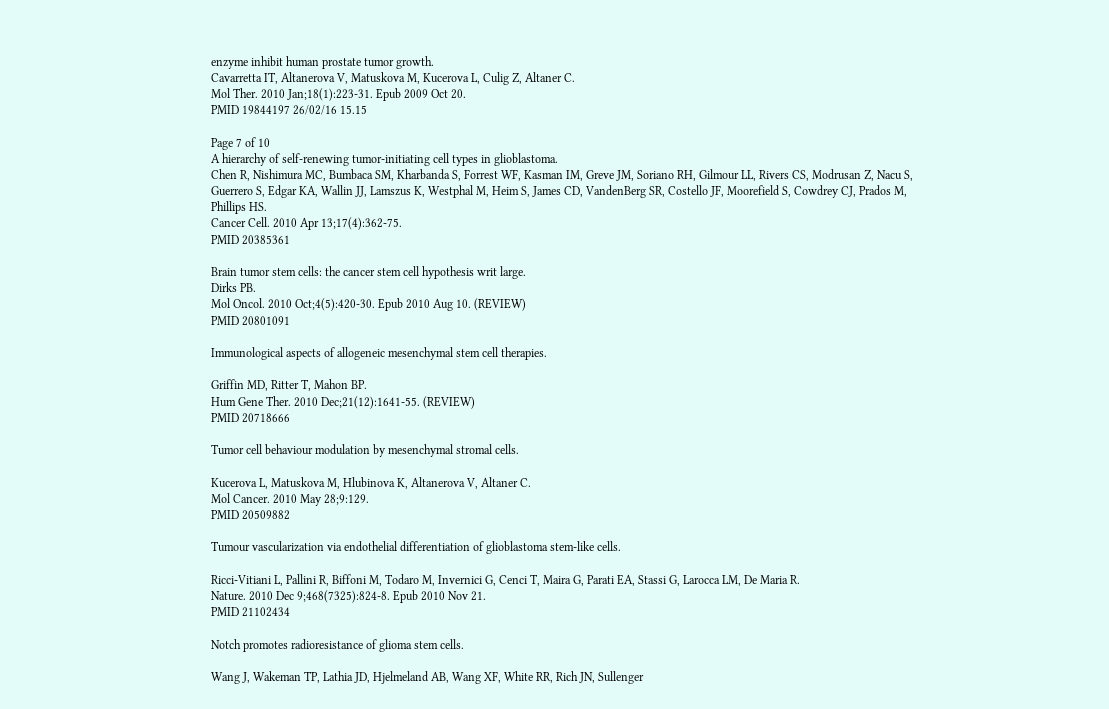enzyme inhibit human prostate tumor growth.
Cavarretta IT, Altanerova V, Matuskova M, Kucerova L, Culig Z, Altaner C.
Mol Ther. 2010 Jan;18(1):223-31. Epub 2009 Oct 20.
PMID 19844197 26/02/16 15.15

Page 7 of 10
A hierarchy of self-renewing tumor-initiating cell types in glioblastoma.
Chen R, Nishimura MC, Bumbaca SM, Kharbanda S, Forrest WF, Kasman IM, Greve JM, Soriano RH, Gilmour LL, Rivers CS, Modrusan Z, Nacu S,
Guerrero S, Edgar KA, Wallin JJ, Lamszus K, Westphal M, Heim S, James CD, VandenBerg SR, Costello JF, Moorefield S, Cowdrey CJ, Prados M,
Phillips HS.
Cancer Cell. 2010 Apr 13;17(4):362-75.
PMID 20385361

Brain tumor stem cells: the cancer stem cell hypothesis writ large.
Dirks PB.
Mol Oncol. 2010 Oct;4(5):420-30. Epub 2010 Aug 10. (REVIEW)
PMID 20801091

Immunological aspects of allogeneic mesenchymal stem cell therapies.

Griffin MD, Ritter T, Mahon BP.
Hum Gene Ther. 2010 Dec;21(12):1641-55. (REVIEW)
PMID 20718666

Tumor cell behaviour modulation by mesenchymal stromal cells.

Kucerova L, Matuskova M, Hlubinova K, Altanerova V, Altaner C.
Mol Cancer. 2010 May 28;9:129.
PMID 20509882

Tumour vascularization via endothelial differentiation of glioblastoma stem-like cells.

Ricci-Vitiani L, Pallini R, Biffoni M, Todaro M, Invernici G, Cenci T, Maira G, Parati EA, Stassi G, Larocca LM, De Maria R.
Nature. 2010 Dec 9;468(7325):824-8. Epub 2010 Nov 21.
PMID 21102434

Notch promotes radioresistance of glioma stem cells.

Wang J, Wakeman TP, Lathia JD, Hjelmeland AB, Wang XF, White RR, Rich JN, Sullenger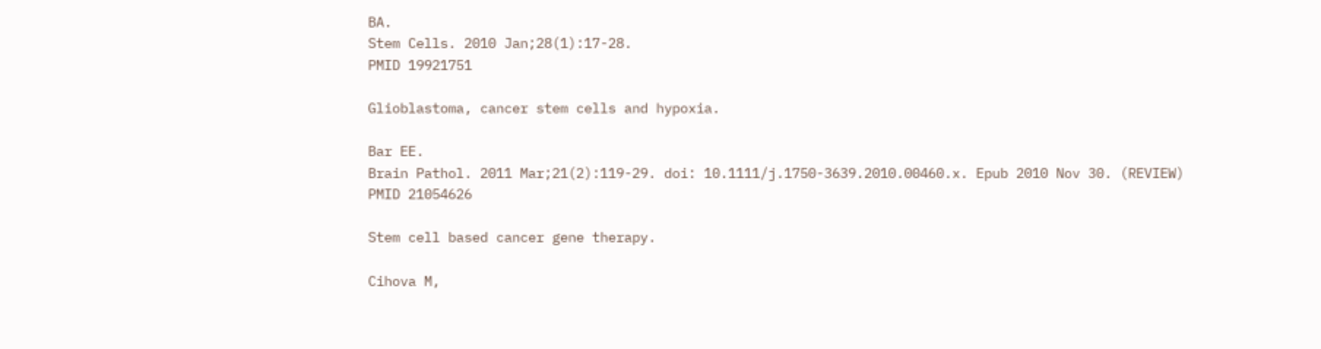BA.
Stem Cells. 2010 Jan;28(1):17-28.
PMID 19921751

Glioblastoma, cancer stem cells and hypoxia.

Bar EE.
Brain Pathol. 2011 Mar;21(2):119-29. doi: 10.1111/j.1750-3639.2010.00460.x. Epub 2010 Nov 30. (REVIEW)
PMID 21054626

Stem cell based cancer gene therapy.

Cihova M,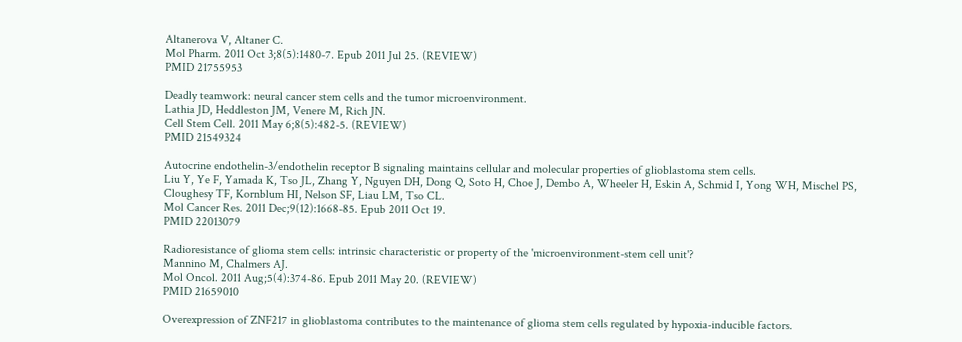Altanerova V, Altaner C.
Mol Pharm. 2011 Oct 3;8(5):1480-7. Epub 2011 Jul 25. (REVIEW)
PMID 21755953

Deadly teamwork: neural cancer stem cells and the tumor microenvironment.
Lathia JD, Heddleston JM, Venere M, Rich JN.
Cell Stem Cell. 2011 May 6;8(5):482-5. (REVIEW)
PMID 21549324

Autocrine endothelin-3/endothelin receptor B signaling maintains cellular and molecular properties of glioblastoma stem cells.
Liu Y, Ye F, Yamada K, Tso JL, Zhang Y, Nguyen DH, Dong Q, Soto H, Choe J, Dembo A, Wheeler H, Eskin A, Schmid I, Yong WH, Mischel PS,
Cloughesy TF, Kornblum HI, Nelson SF, Liau LM, Tso CL.
Mol Cancer Res. 2011 Dec;9(12):1668-85. Epub 2011 Oct 19.
PMID 22013079

Radioresistance of glioma stem cells: intrinsic characteristic or property of the 'microenvironment-stem cell unit'?
Mannino M, Chalmers AJ.
Mol Oncol. 2011 Aug;5(4):374-86. Epub 2011 May 20. (REVIEW)
PMID 21659010

Overexpression of ZNF217 in glioblastoma contributes to the maintenance of glioma stem cells regulated by hypoxia-inducible factors.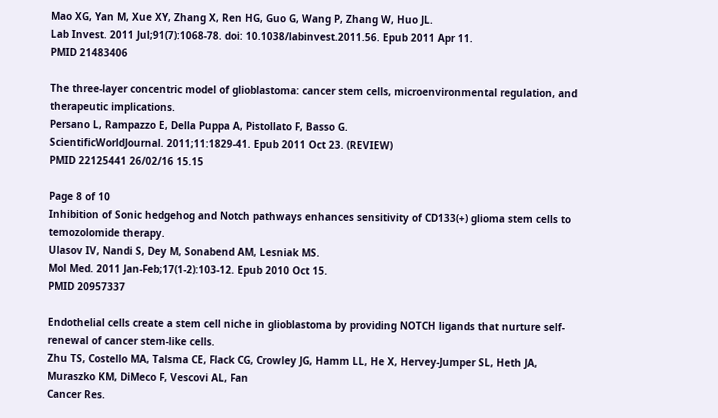Mao XG, Yan M, Xue XY, Zhang X, Ren HG, Guo G, Wang P, Zhang W, Huo JL.
Lab Invest. 2011 Jul;91(7):1068-78. doi: 10.1038/labinvest.2011.56. Epub 2011 Apr 11.
PMID 21483406

The three-layer concentric model of glioblastoma: cancer stem cells, microenvironmental regulation, and therapeutic implications.
Persano L, Rampazzo E, Della Puppa A, Pistollato F, Basso G.
ScientificWorldJournal. 2011;11:1829-41. Epub 2011 Oct 23. (REVIEW)
PMID 22125441 26/02/16 15.15

Page 8 of 10
Inhibition of Sonic hedgehog and Notch pathways enhances sensitivity of CD133(+) glioma stem cells to temozolomide therapy.
Ulasov IV, Nandi S, Dey M, Sonabend AM, Lesniak MS.
Mol Med. 2011 Jan-Feb;17(1-2):103-12. Epub 2010 Oct 15.
PMID 20957337

Endothelial cells create a stem cell niche in glioblastoma by providing NOTCH ligands that nurture self-renewal of cancer stem-like cells.
Zhu TS, Costello MA, Talsma CE, Flack CG, Crowley JG, Hamm LL, He X, Hervey-Jumper SL, Heth JA, Muraszko KM, DiMeco F, Vescovi AL, Fan
Cancer Res.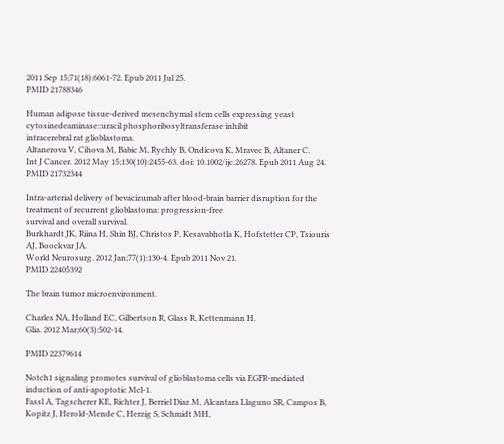2011 Sep 15;71(18):6061-72. Epub 2011 Jul 25.
PMID 21788346

Human adipose tissue-derived mesenchymal stem cells expressing yeast cytosinedeaminase::uracil phosphoribosyltransferase inhibit
intracerebral rat glioblastoma.
Altanerova V, Cihova M, Babic M, Rychly B, Ondicova K, Mravec B, Altaner C.
Int J Cancer. 2012 May 15;130(10):2455-63. doi: 10.1002/ijc.26278. Epub 2011 Aug 24.
PMID 21732344

Intra-arterial delivery of bevacizumab after blood-brain barrier disruption for the treatment of recurrent glioblastoma: progression-free
survival and overall survival.
Burkhardt JK, Riina H, Shin BJ, Christos P, Kesavabhotla K, Hofstetter CP, Tsiouris AJ, Boockvar JA.
World Neurosurg. 2012 Jan;77(1):130-4. Epub 2011 Nov 21.
PMID 22405392

The brain tumor microenvironment.

Charles NA, Holland EC, Gilbertson R, Glass R, Kettenmann H.
Glia. 2012 Mar;60(3):502-14.

PMID 22379614

Notch1 signaling promotes survival of glioblastoma cells via EGFR-mediated induction of anti-apoptotic Mcl-1.
Fassl A, Tagscherer KE, Richter J, Berriel Diaz M, Alcantara Llaguno SR, Campos B, Kopitz J, Herold-Mende C, Herzig S, Schmidt MH,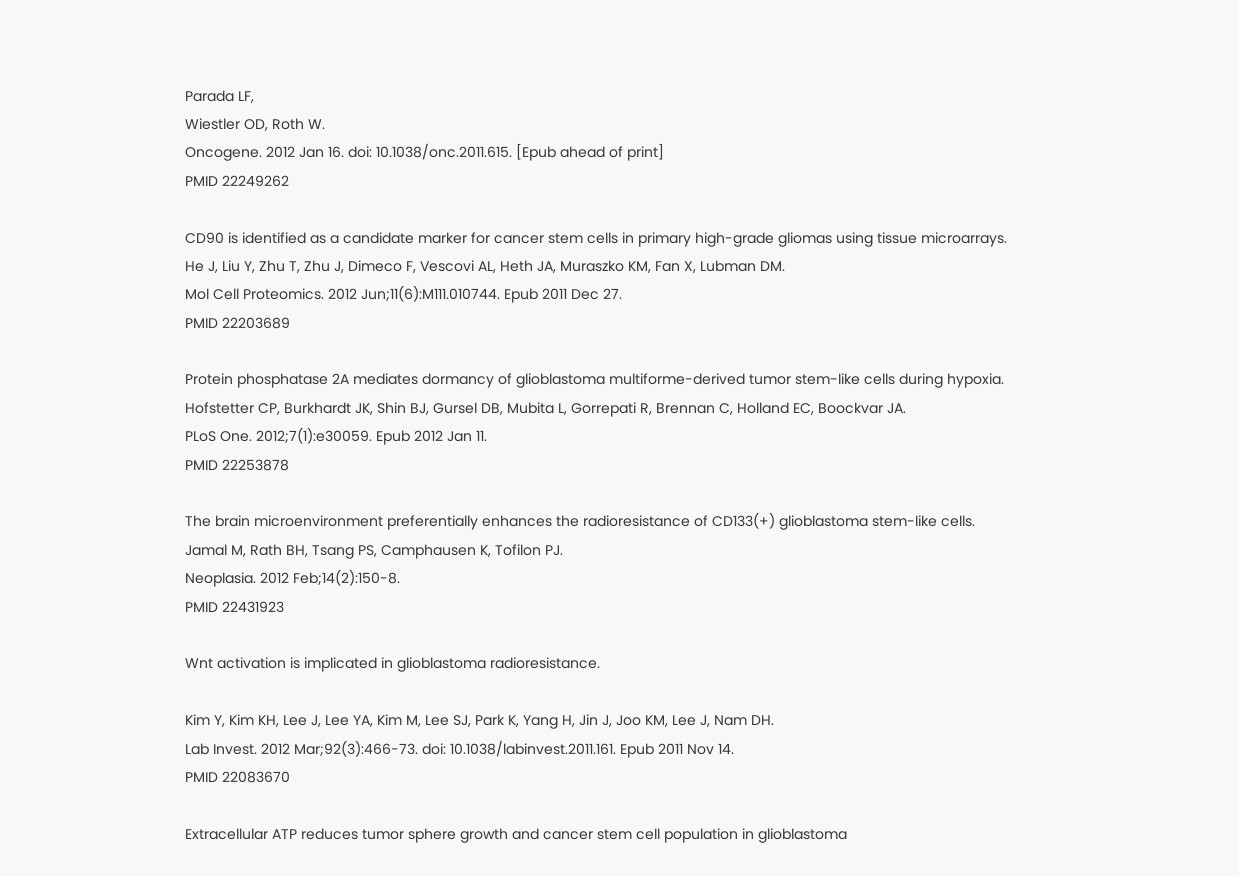Parada LF,
Wiestler OD, Roth W.
Oncogene. 2012 Jan 16. doi: 10.1038/onc.2011.615. [Epub ahead of print]
PMID 22249262

CD90 is identified as a candidate marker for cancer stem cells in primary high-grade gliomas using tissue microarrays.
He J, Liu Y, Zhu T, Zhu J, Dimeco F, Vescovi AL, Heth JA, Muraszko KM, Fan X, Lubman DM.
Mol Cell Proteomics. 2012 Jun;11(6):M111.010744. Epub 2011 Dec 27.
PMID 22203689

Protein phosphatase 2A mediates dormancy of glioblastoma multiforme-derived tumor stem-like cells during hypoxia.
Hofstetter CP, Burkhardt JK, Shin BJ, Gursel DB, Mubita L, Gorrepati R, Brennan C, Holland EC, Boockvar JA.
PLoS One. 2012;7(1):e30059. Epub 2012 Jan 11.
PMID 22253878

The brain microenvironment preferentially enhances the radioresistance of CD133(+) glioblastoma stem-like cells.
Jamal M, Rath BH, Tsang PS, Camphausen K, Tofilon PJ.
Neoplasia. 2012 Feb;14(2):150-8.
PMID 22431923

Wnt activation is implicated in glioblastoma radioresistance.

Kim Y, Kim KH, Lee J, Lee YA, Kim M, Lee SJ, Park K, Yang H, Jin J, Joo KM, Lee J, Nam DH.
Lab Invest. 2012 Mar;92(3):466-73. doi: 10.1038/labinvest.2011.161. Epub 2011 Nov 14.
PMID 22083670

Extracellular ATP reduces tumor sphere growth and cancer stem cell population in glioblastoma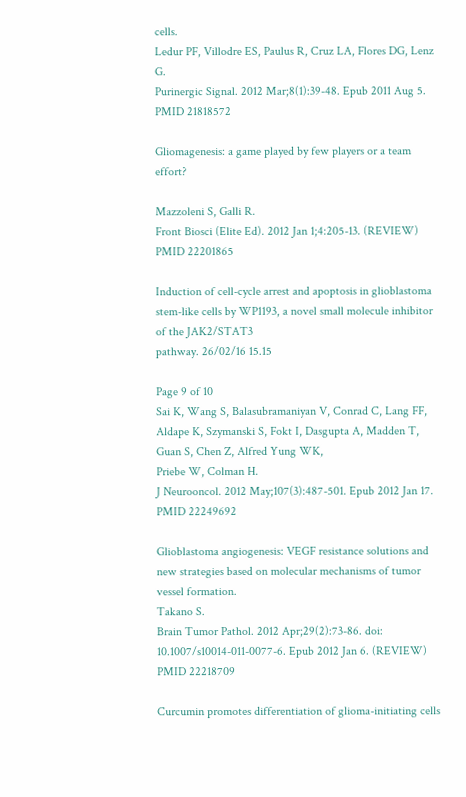cells.
Ledur PF, Villodre ES, Paulus R, Cruz LA, Flores DG, Lenz G.
Purinergic Signal. 2012 Mar;8(1):39-48. Epub 2011 Aug 5.
PMID 21818572

Gliomagenesis: a game played by few players or a team effort?

Mazzoleni S, Galli R.
Front Biosci (Elite Ed). 2012 Jan 1;4:205-13. (REVIEW)
PMID 22201865

Induction of cell-cycle arrest and apoptosis in glioblastoma stem-like cells by WP1193, a novel small molecule inhibitor of the JAK2/STAT3
pathway. 26/02/16 15.15

Page 9 of 10
Sai K, Wang S, Balasubramaniyan V, Conrad C, Lang FF, Aldape K, Szymanski S, Fokt I, Dasgupta A, Madden T, Guan S, Chen Z, Alfred Yung WK,
Priebe W, Colman H.
J Neurooncol. 2012 May;107(3):487-501. Epub 2012 Jan 17.
PMID 22249692

Glioblastoma angiogenesis: VEGF resistance solutions and new strategies based on molecular mechanisms of tumor vessel formation.
Takano S.
Brain Tumor Pathol. 2012 Apr;29(2):73-86. doi: 10.1007/s10014-011-0077-6. Epub 2012 Jan 6. (REVIEW)
PMID 22218709

Curcumin promotes differentiation of glioma-initiating cells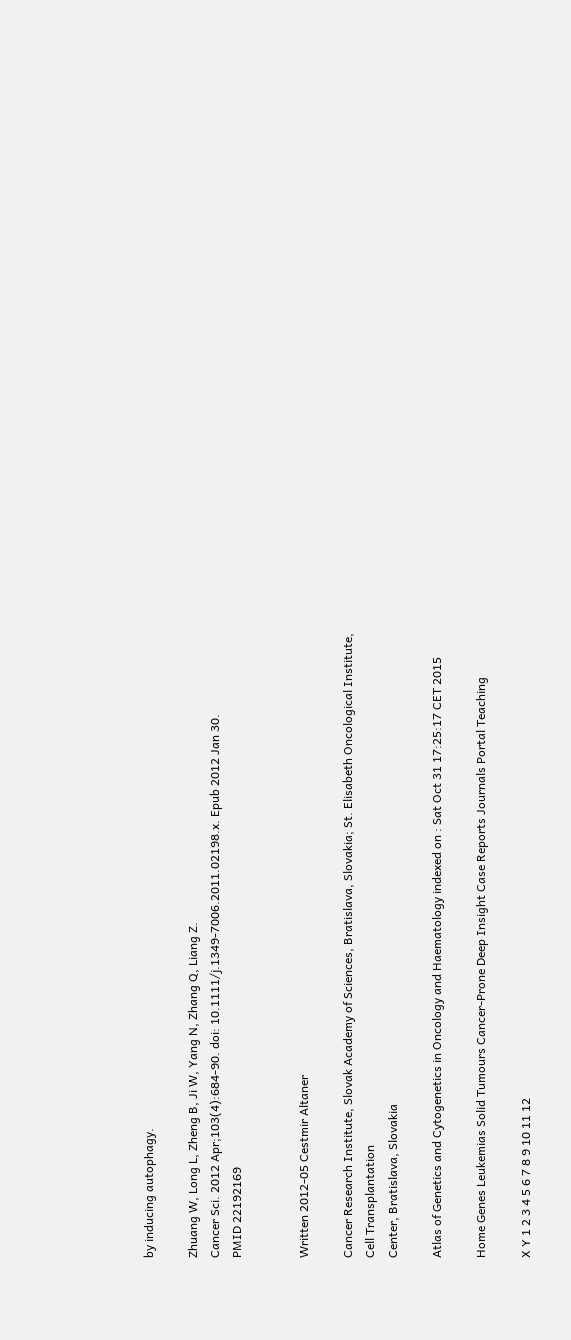by inducing autophagy.

Zhuang W, Long L, Zheng B, Ji W, Yang N, Zhang Q, Liang Z.
Cancer Sci. 2012 Apr;103(4):684-90. doi: 10.1111/j.1349-7006.2011.02198.x. Epub 2012 Jan 30.
PMID 22192169


Written 2012-05 Cestmir Altaner

Cancer Research Institute, Slovak Academy of Sciences, Bratislava, Slovakia; St. Elisabeth Oncological Institute, Cell Transplantation
Center, Bratislava, Slovakia

Atlas of Genetics and Cytogenetics in Oncology and Haematology indexed on : Sat Oct 31 17:25:17 CET 2015

Home Genes Leukemias Solid Tumours Cancer-Prone Deep Insight Case Reports Journals Portal Teaching

X Y 1 2 3 4 5 6 7 8 9 10 11 12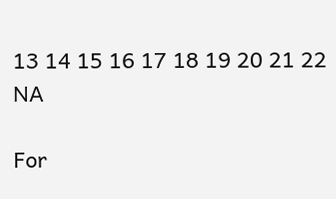13 14 15 16 17 18 19 20 21 22 NA

For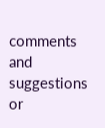comments and suggestions or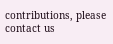contributions, please contact us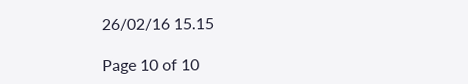26/02/16 15.15

Page 10 of 10